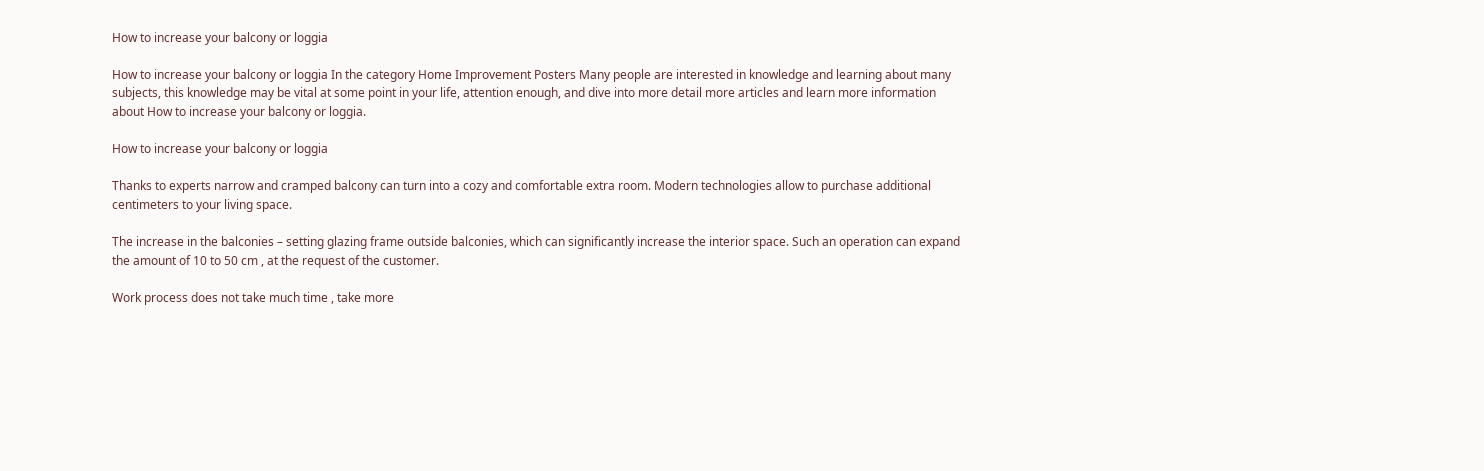How to increase your balcony or loggia

How to increase your balcony or loggia In the category Home Improvement Posters Many people are interested in knowledge and learning about many subjects, this knowledge may be vital at some point in your life, attention enough, and dive into more detail more articles and learn more information about How to increase your balcony or loggia.

How to increase your balcony or loggia

Thanks to experts narrow and cramped balcony can turn into a cozy and comfortable extra room. Modern technologies allow to purchase additional centimeters to your living space.

The increase in the balconies – setting glazing frame outside balconies, which can significantly increase the interior space. Such an operation can expand the amount of 10 to 50 cm , at the request of the customer.

Work process does not take much time , take more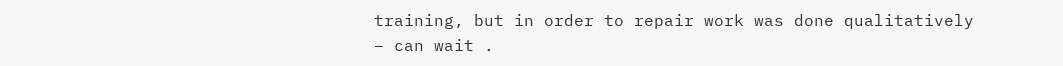training, but in order to repair work was done qualitatively – can wait .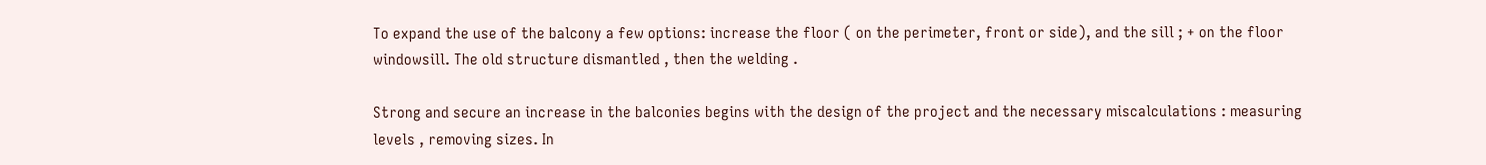To expand the use of the balcony a few options: increase the floor ( on the perimeter, front or side), and the sill ; + on the floor windowsill. The old structure dismantled , then the welding .

Strong and secure an increase in the balconies begins with the design of the project and the necessary miscalculations : measuring levels , removing sizes. In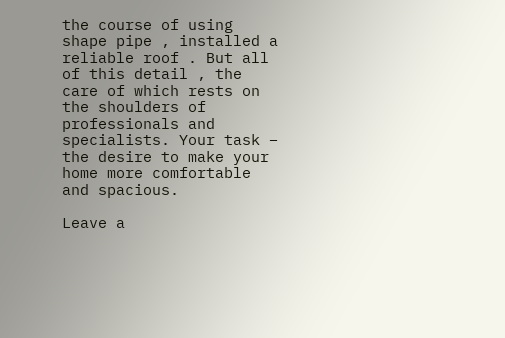the course of using shape pipe , installed a reliable roof . But all of this detail , the care of which rests on the shoulders of professionals and specialists. Your task – the desire to make your home more comfortable and spacious.

Leave a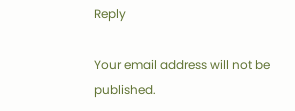Reply

Your email address will not be published.